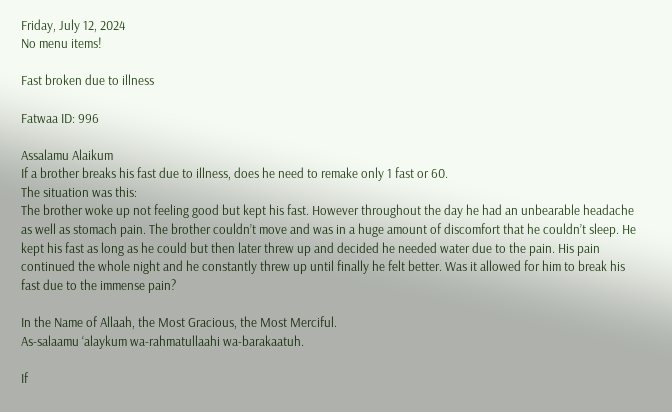Friday, July 12, 2024
No menu items!

Fast broken due to illness

Fatwaa ID: 996

Assalamu Alaikum
If a brother breaks his fast due to illness, does he need to remake only 1 fast or 60.
The situation was this:
The brother woke up not feeling good but kept his fast. However throughout the day he had an unbearable headache as well as stomach pain. The brother couldn’t move and was in a huge amount of discomfort that he couldn’t sleep. He kept his fast as long as he could but then later threw up and decided he needed water due to the pain. His pain continued the whole night and he constantly threw up until finally he felt better. Was it allowed for him to break his fast due to the immense pain?

In the Name of Allaah, the Most Gracious, the Most Merciful.
As-salaamu ‘alaykum wa-rahmatullaahi wa-barakaatuh.

If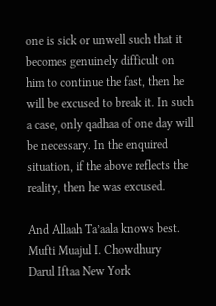one is sick or unwell such that it becomes genuinely difficult on him to continue the fast, then he will be excused to break it. In such a case, only qadhaa of one day will be necessary. In the enquired situation, if the above reflects the reality, then he was excused.

And Allaah Ta’aala knows best.
Mufti Muajul I. Chowdhury
Darul Iftaa New York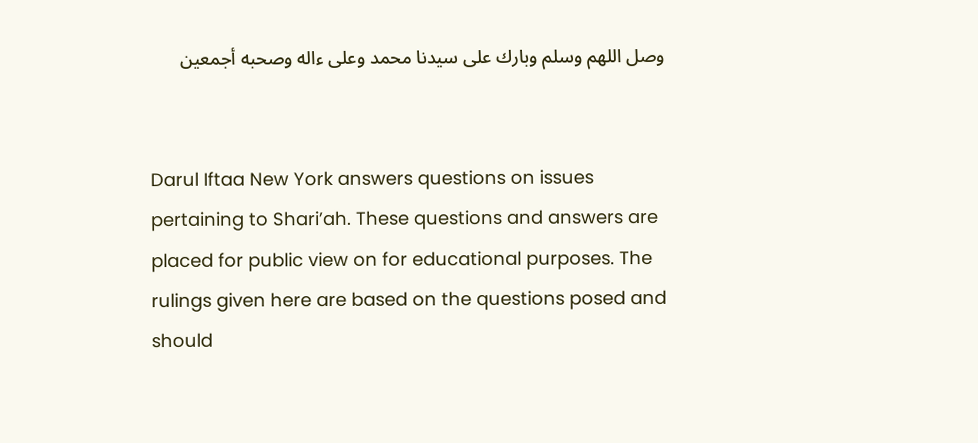وصل اللهم وسلم وبارك على سيدنا محمد وعلى ءاله وصحبه أجمعين


Darul Iftaa New York answers questions on issues pertaining to Shari’ah. These questions and answers are placed for public view on for educational purposes. The rulings given here are based on the questions posed and should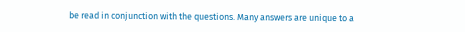be read in conjunction with the questions. Many answers are unique to a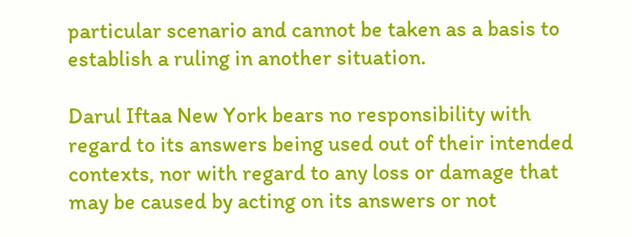particular scenario and cannot be taken as a basis to establish a ruling in another situation.

Darul Iftaa New York bears no responsibility with regard to its answers being used out of their intended contexts, nor with regard to any loss or damage that may be caused by acting on its answers or not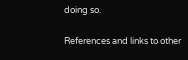doing so.

References and links to other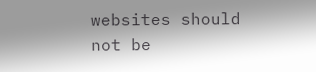websites should not be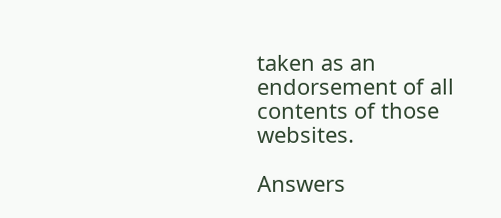taken as an endorsement of all contents of those websites.

Answers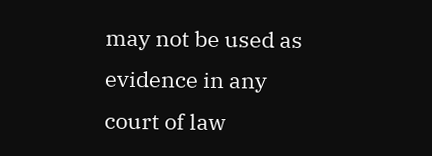may not be used as evidence in any court of law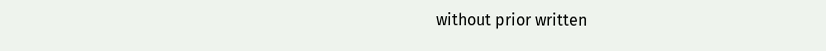without prior written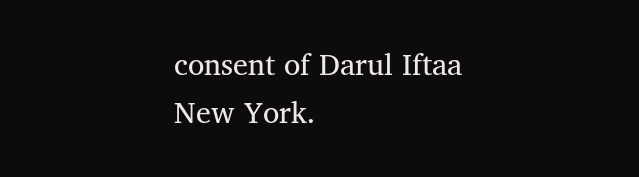consent of Darul Iftaa New York.